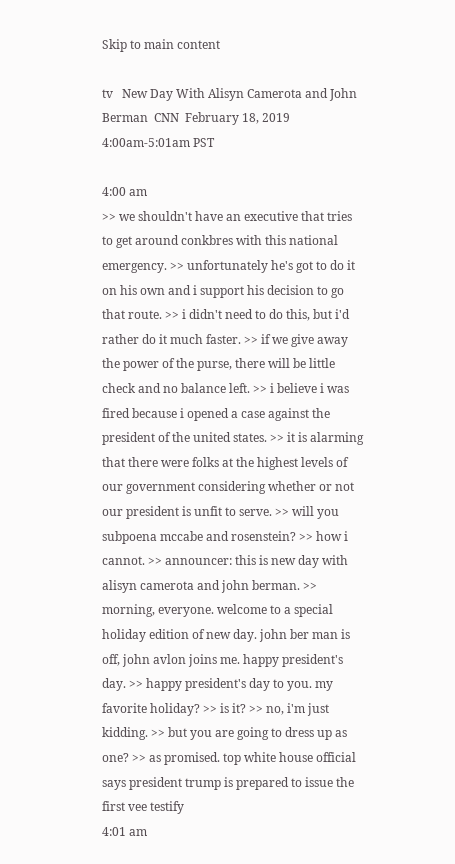Skip to main content

tv   New Day With Alisyn Camerota and John Berman  CNN  February 18, 2019 4:00am-5:01am PST

4:00 am
>> we shouldn't have an executive that tries to get around conkbres with this national emergency. >> unfortunately he's got to do it on his own and i support his decision to go that route. >> i didn't need to do this, but i'd rather do it much faster. >> if we give away the power of the purse, there will be little check and no balance left. >> i believe i was fired because i opened a case against the president of the united states. >> it is alarming that there were folks at the highest levels of our government considering whether or not our president is unfit to serve. >> will you subpoena mccabe and rosenstein? >> how i cannot. >> announcer: this is new day with alisyn camerota and john berman. >> morning, everyone. welcome to a special holiday edition of new day. john ber man is off, john avlon joins me. happy president's day. >> happy president's day to you. my favorite holiday? >> is it? >> no, i'm just kidding. >> but you are going to dress up as one? >> as promised. top white house official says president trump is prepared to issue the first vee testify
4:01 am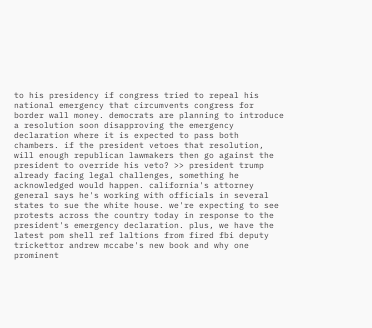to his presidency if congress tried to repeal his national emergency that circumvents congress for border wall money. democrats are planning to introduce a resolution soon disapproving the emergency declaration where it is expected to pass both chambers. if the president vetoes that resolution, will enough republican lawmakers then go against the president to override his veto? >> president trump already facing legal challenges, something he acknowledged would happen. california's attorney general says he's working with officials in several states to sue the white house. we're expecting to see protests across the country today in response to the president's emergency declaration. plus, we have the latest pom shell ref laltions from fired fbi deputy trickettor andrew mccabe's new book and why one prominent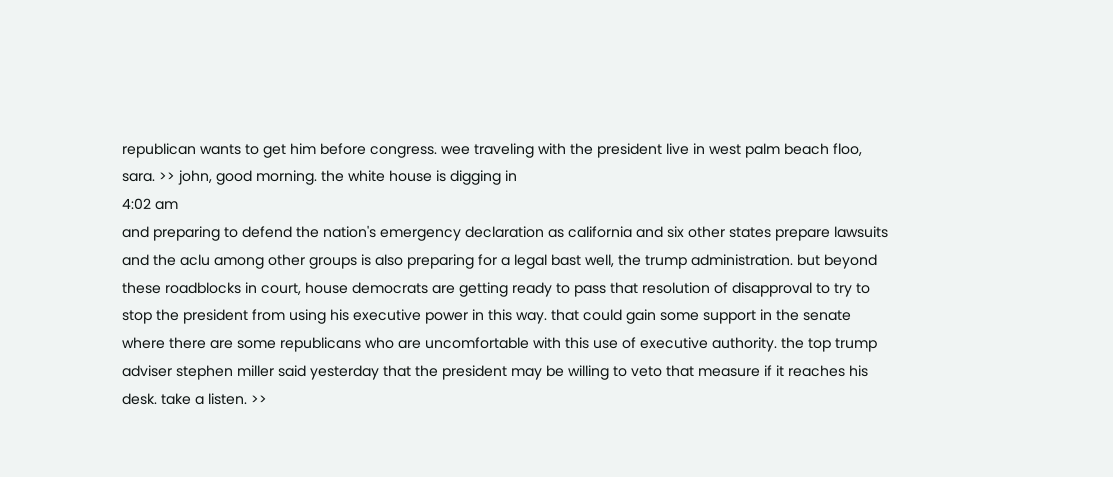republican wants to get him before congress. wee traveling with the president live in west palm beach floo, sara. >> john, good morning. the white house is digging in
4:02 am
and preparing to defend the nation's emergency declaration as california and six other states prepare lawsuits and the aclu among other groups is also preparing for a legal bast well, the trump administration. but beyond these roadblocks in court, house democrats are getting ready to pass that resolution of disapproval to try to stop the president from using his executive power in this way. that could gain some support in the senate where there are some republicans who are uncomfortable with this use of executive authority. the top trump adviser stephen miller said yesterday that the president may be willing to veto that measure if it reaches his desk. take a listen. >>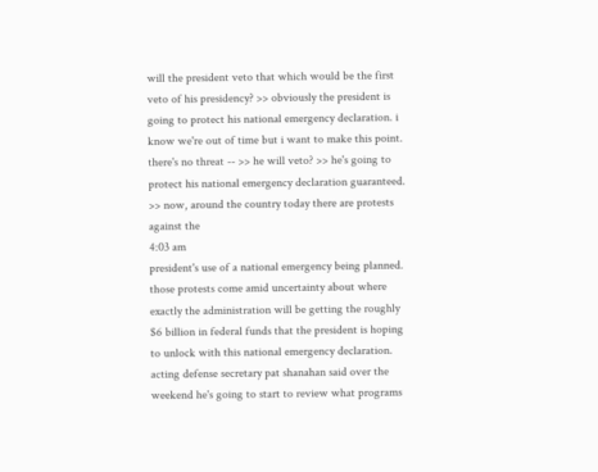will the president veto that which would be the first veto of his presidency? >> obviously the president is going to protect his national emergency declaration. i know we're out of time but i want to make this point. there's no threat -- >> he will veto? >> he's going to protect his national emergency declaration guaranteed. >> now, around the country today there are protests against the
4:03 am
president's use of a national emergency being planned. those protests come amid uncertainty about where exactly the administration will be getting the roughly $6 billion in federal funds that the president is hoping to unlock with this national emergency declaration. acting defense secretary pat shanahan said over the weekend he's going to start to review what programs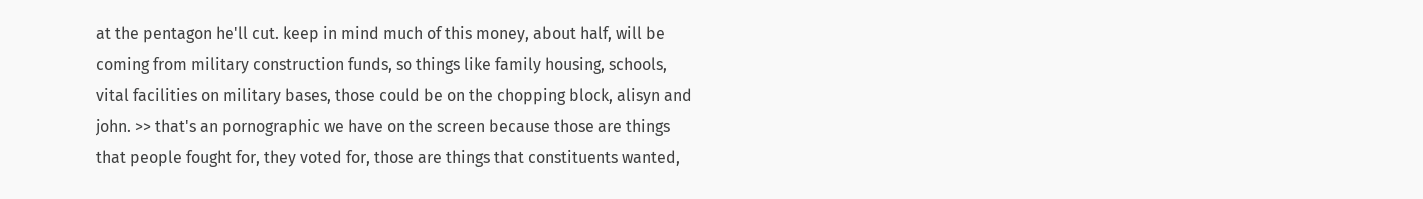at the pentagon he'll cut. keep in mind much of this money, about half, will be coming from military construction funds, so things like family housing, schools, vital facilities on military bases, those could be on the chopping block, alisyn and john. >> that's an pornographic we have on the screen because those are things that people fought for, they voted for, those are things that constituents wanted,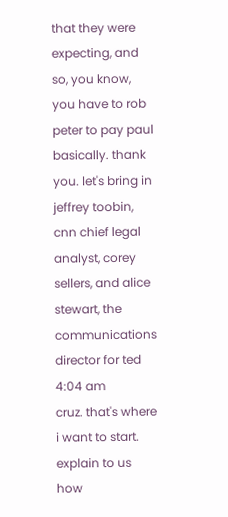that they were expecting, and so, you know, you have to rob peter to pay paul basically. thank you. let's bring in jeffrey toobin, cnn chief legal analyst, corey sellers, and alice stewart, the communications director for ted
4:04 am
cruz. that's where i want to start. explain to us how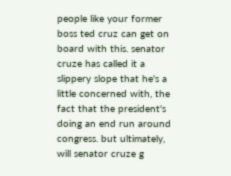people like your former boss ted cruz can get on board with this. senator cruze has called it a slippery slope that he's a little concerned with, the fact that the president's doing an end run around congress. but ultimately, will senator cruze g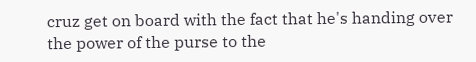cruz get on board with the fact that he's handing over the power of the purse to the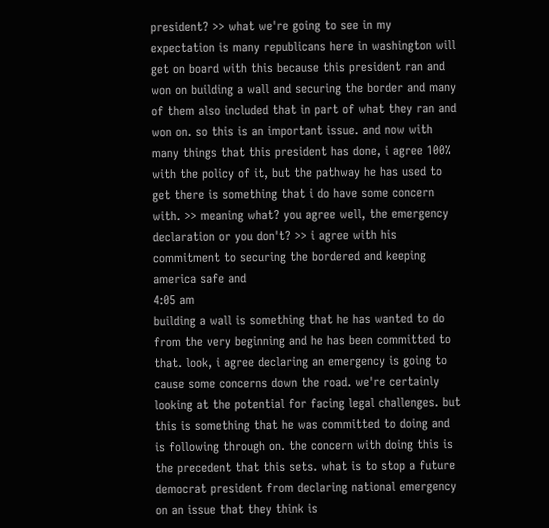president? >> what we're going to see in my expectation is many republicans here in washington will get on board with this because this president ran and won on building a wall and securing the border and many of them also included that in part of what they ran and won on. so this is an important issue. and now with many things that this president has done, i agree 100% with the policy of it, but the pathway he has used to get there is something that i do have some concern with. >> meaning what? you agree well, the emergency declaration or you don't? >> i agree with his commitment to securing the bordered and keeping america safe and
4:05 am
building a wall is something that he has wanted to do from the very beginning and he has been committed to that. look, i agree declaring an emergency is going to cause some concerns down the road. we're certainly looking at the potential for facing legal challenges. but this is something that he was committed to doing and is following through on. the concern with doing this is the precedent that this sets. what is to stop a future democrat president from declaring national emergency on an issue that they think is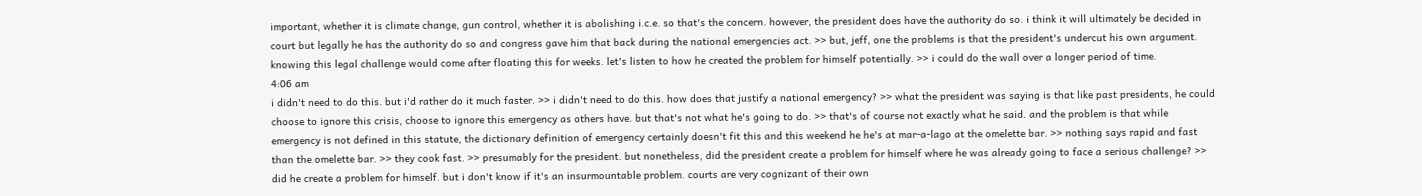important, whether it is climate change, gun control, whether it is abolishing i.c.e. so that's the concern. however, the president does have the authority do so. i think it will ultimately be decided in court but legally he has the authority do so and congress gave him that back during the national emergencies act. >> but, jeff, one the problems is that the president's undercut his own argument. knowing this legal challenge would come after floating this for weeks. let's listen to how he created the problem for himself potentially. >> i could do the wall over a longer period of time.
4:06 am
i didn't need to do this. but i'd rather do it much faster. >> i didn't need to do this. how does that justify a national emergency? >> what the president was saying is that like past presidents, he could choose to ignore this crisis, choose to ignore this emergency as others have. but that's not what he's going to do. >> that's of course not exactly what he said. and the problem is that while emergency is not defined in this statute, the dictionary definition of emergency certainly doesn't fit this and this weekend he he's at mar-a-lago at the omelette bar. >> nothing says rapid and fast than the omelette bar. >> they cook fast. >> presumably for the president. but nonetheless, did the president create a problem for himself where he was already going to face a serious challenge? >> did he create a problem for himself. but i don't know if it's an insurmountable problem. courts are very cognizant of their own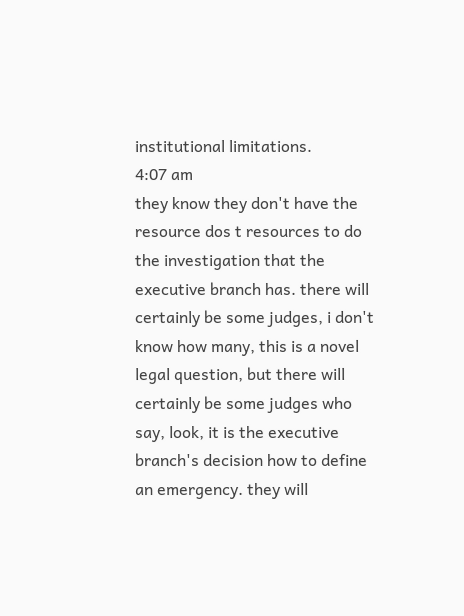institutional limitations.
4:07 am
they know they don't have the resource dos t resources to do the investigation that the executive branch has. there will certainly be some judges, i don't know how many, this is a novel legal question, but there will certainly be some judges who say, look, it is the executive branch's decision how to define an emergency. they will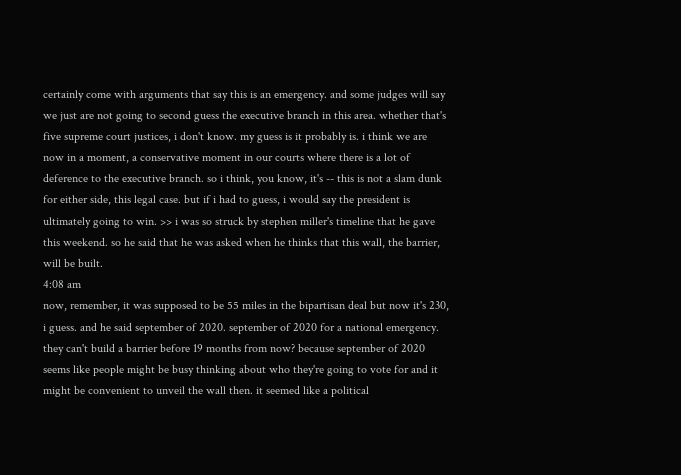certainly come with arguments that say this is an emergency. and some judges will say we just are not going to second guess the executive branch in this area. whether that's five supreme court justices, i don't know. my guess is it probably is. i think we are now in a moment, a conservative moment in our courts where there is a lot of deference to the executive branch. so i think, you know, it's -- this is not a slam dunk for either side, this legal case. but if i had to guess, i would say the president is ultimately going to win. >> i was so struck by stephen miller's timeline that he gave this weekend. so he said that he was asked when he thinks that this wall, the barrier, will be built.
4:08 am
now, remember, it was supposed to be 55 miles in the bipartisan deal but now it's 230, i guess. and he said september of 2020. september of 2020 for a national emergency. they can't build a barrier before 19 months from now? because september of 2020 seems like people might be busy thinking about who they're going to vote for and it might be convenient to unveil the wall then. it seemed like a political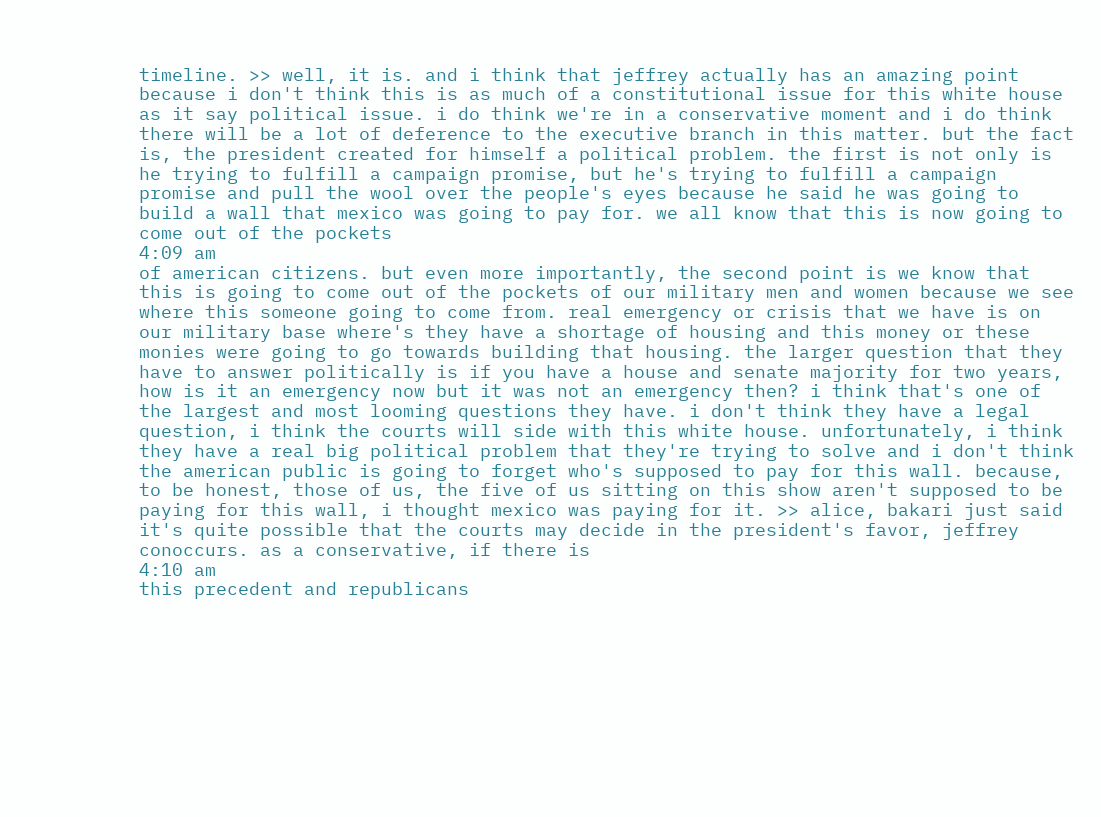timeline. >> well, it is. and i think that jeffrey actually has an amazing point because i don't think this is as much of a constitutional issue for this white house as it say political issue. i do think we're in a conservative moment and i do think there will be a lot of deference to the executive branch in this matter. but the fact is, the president created for himself a political problem. the first is not only is he trying to fulfill a campaign promise, but he's trying to fulfill a campaign promise and pull the wool over the people's eyes because he said he was going to build a wall that mexico was going to pay for. we all know that this is now going to come out of the pockets
4:09 am
of american citizens. but even more importantly, the second point is we know that this is going to come out of the pockets of our military men and women because we see where this someone going to come from. real emergency or crisis that we have is on our military base where's they have a shortage of housing and this money or these monies were going to go towards building that housing. the larger question that they have to answer politically is if you have a house and senate majority for two years, how is it an emergency now but it was not an emergency then? i think that's one of the largest and most looming questions they have. i don't think they have a legal question, i think the courts will side with this white house. unfortunately, i think they have a real big political problem that they're trying to solve and i don't think the american public is going to forget who's supposed to pay for this wall. because, to be honest, those of us, the five of us sitting on this show aren't supposed to be paying for this wall, i thought mexico was paying for it. >> alice, bakari just said it's quite possible that the courts may decide in the president's favor, jeffrey conoccurs. as a conservative, if there is
4:10 am
this precedent and republicans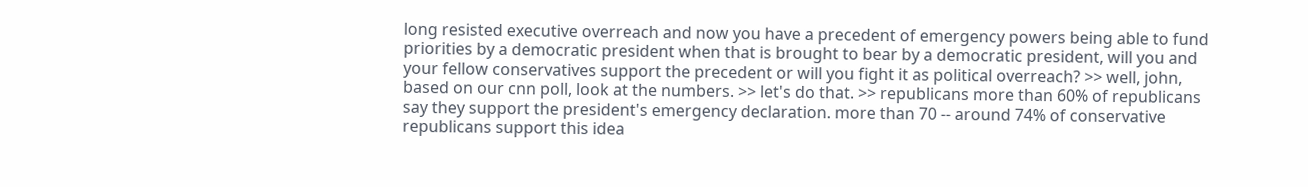long resisted executive overreach and now you have a precedent of emergency powers being able to fund priorities by a democratic president when that is brought to bear by a democratic president, will you and your fellow conservatives support the precedent or will you fight it as political overreach? >> well, john, based on our cnn poll, look at the numbers. >> let's do that. >> republicans more than 60% of republicans say they support the president's emergency declaration. more than 70 -- around 74% of conservative republicans support this idea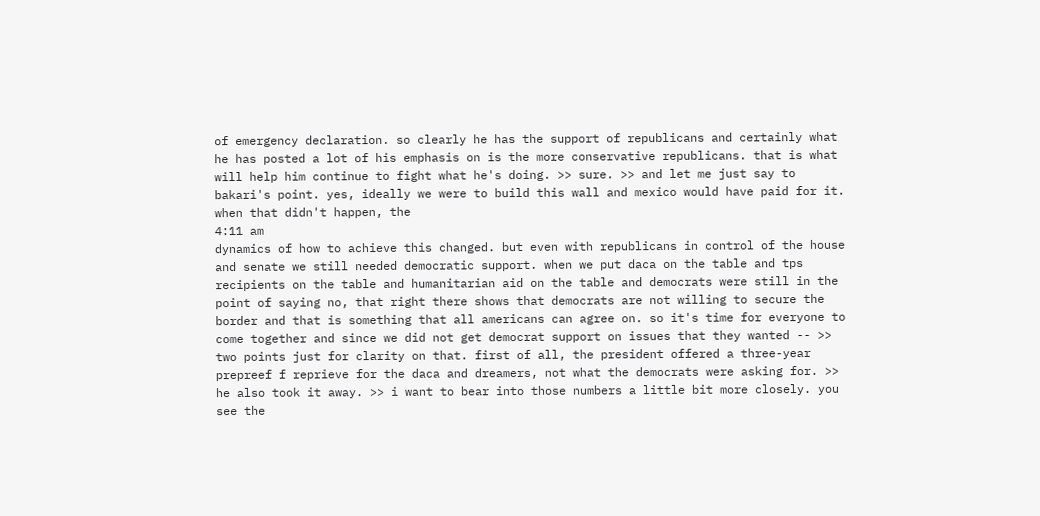of emergency declaration. so clearly he has the support of republicans and certainly what he has posted a lot of his emphasis on is the more conservative republicans. that is what will help him continue to fight what he's doing. >> sure. >> and let me just say to bakari's point. yes, ideally we were to build this wall and mexico would have paid for it. when that didn't happen, the
4:11 am
dynamics of how to achieve this changed. but even with republicans in control of the house and senate we still needed democratic support. when we put daca on the table and tps recipients on the table and humanitarian aid on the table and democrats were still in the point of saying no, that right there shows that democrats are not willing to secure the border and that is something that all americans can agree on. so it's time for everyone to come together and since we did not get democrat support on issues that they wanted -- >> two points just for clarity on that. first of all, the president offered a three-year prepreef f reprieve for the daca and dreamers, not what the democrats were asking for. >> he also took it away. >> i want to bear into those numbers a little bit more closely. you see the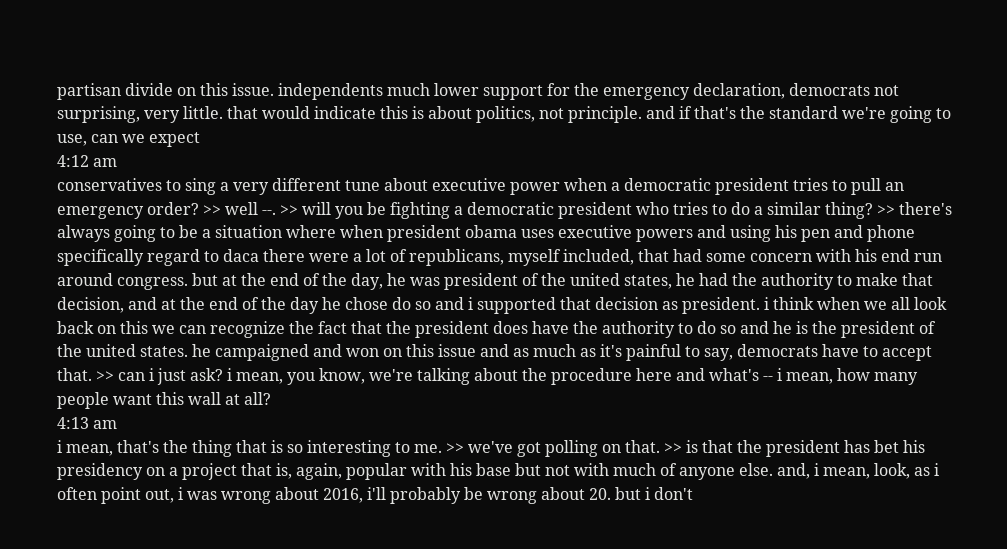partisan divide on this issue. independents much lower support for the emergency declaration, democrats not surprising, very little. that would indicate this is about politics, not principle. and if that's the standard we're going to use, can we expect
4:12 am
conservatives to sing a very different tune about executive power when a democratic president tries to pull an emergency order? >> well --. >> will you be fighting a democratic president who tries to do a similar thing? >> there's always going to be a situation where when president obama uses executive powers and using his pen and phone specifically regard to daca there were a lot of republicans, myself included, that had some concern with his end run around congress. but at the end of the day, he was president of the united states, he had the authority to make that decision, and at the end of the day he chose do so and i supported that decision as president. i think when we all look back on this we can recognize the fact that the president does have the authority to do so and he is the president of the united states. he campaigned and won on this issue and as much as it's painful to say, democrats have to accept that. >> can i just ask? i mean, you know, we're talking about the procedure here and what's -- i mean, how many people want this wall at all?
4:13 am
i mean, that's the thing that is so interesting to me. >> we've got polling on that. >> is that the president has bet his presidency on a project that is, again, popular with his base but not with much of anyone else. and, i mean, look, as i often point out, i was wrong about 2016, i'll probably be wrong about 20. but i don't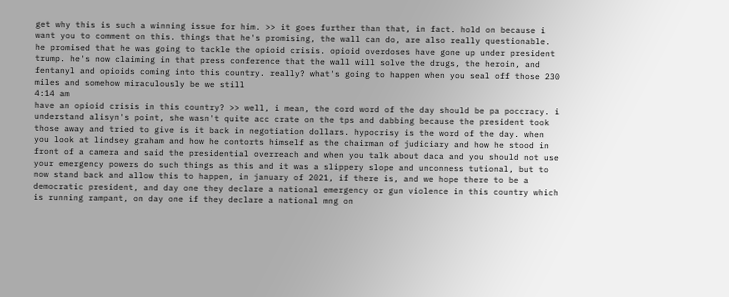get why this is such a winning issue for him. >> it goes further than that, in fact. hold on because i want you to comment on this. things that he's promising, the wall can do, are also really questionable. he promised that he was going to tackle the opioid crisis. opioid overdoses have gone up under president trump. he's now claiming in that press conference that the wall will solve the drugs, the heroin, and fentanyl and opioids coming into this country. really? what's going to happen when you seal off those 230 miles and somehow miraculously be we still
4:14 am
have an opioid crisis in this country? >> well, i mean, the cord word of the day should be pa poccracy. i understand alisyn's point, she wasn't quite acc crate on the tps and dabbing because the president took those away and tried to give is it back in negotiation dollars. hypocrisy is the word of the day. when you look at lindsey graham and how he contorts himself as the chairman of judiciary and how he stood in front of a camera and said the presidential overreach and when you talk about daca and you should not use your emergency powers do such things as this and it was a slippery slope and unconness tutional, but to now stand back and allow this to happen, in january of 2021, if there is, and we hope there to be a democratic president, and day one they declare a national emergency or gun violence in this country which is running rampant, on day one if they declare a national mng on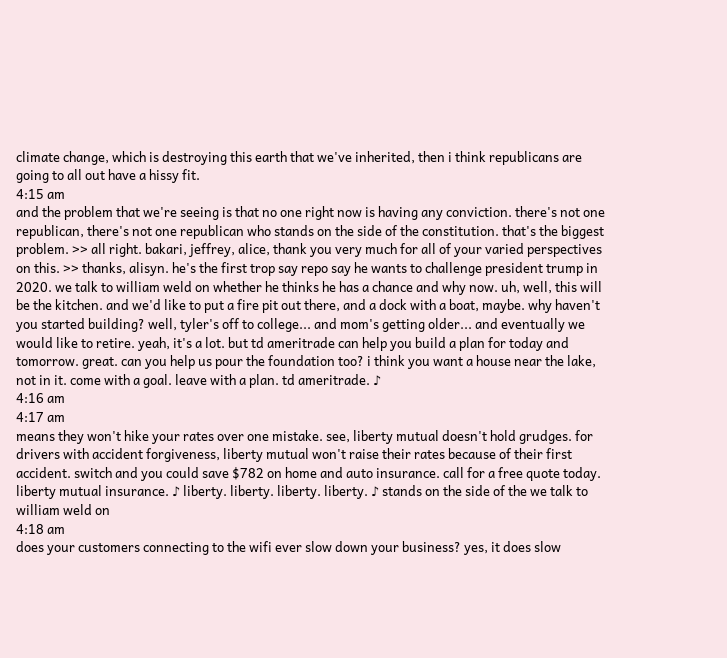climate change, which is destroying this earth that we've inherited, then i think republicans are going to all out have a hissy fit.
4:15 am
and the problem that we're seeing is that no one right now is having any conviction. there's not one republican, there's not one republican who stands on the side of the constitution. that's the biggest problem. >> all right. bakari, jeffrey, alice, thank you very much for all of your varied perspectives on this. >> thanks, alisyn. he's the first trop say repo say he wants to challenge president trump in 2020. we talk to william weld on whether he thinks he has a chance and why now. uh, well, this will be the kitchen. and we'd like to put a fire pit out there, and a dock with a boat, maybe. why haven't you started building? well, tyler's off to college... and mom's getting older... and eventually we would like to retire. yeah, it's a lot. but td ameritrade can help you build a plan for today and tomorrow. great. can you help us pour the foundation too? i think you want a house near the lake, not in it. come with a goal. leave with a plan. td ameritrade. ♪
4:16 am
4:17 am
means they won't hike your rates over one mistake. see, liberty mutual doesn't hold grudges. for drivers with accident forgiveness, liberty mutual won't raise their rates because of their first accident. switch and you could save $782 on home and auto insurance. call for a free quote today. liberty mutual insurance. ♪ liberty. liberty. liberty. liberty. ♪ stands on the side of the we talk to william weld on
4:18 am
does your customers connecting to the wifi ever slow down your business? yes, it does slow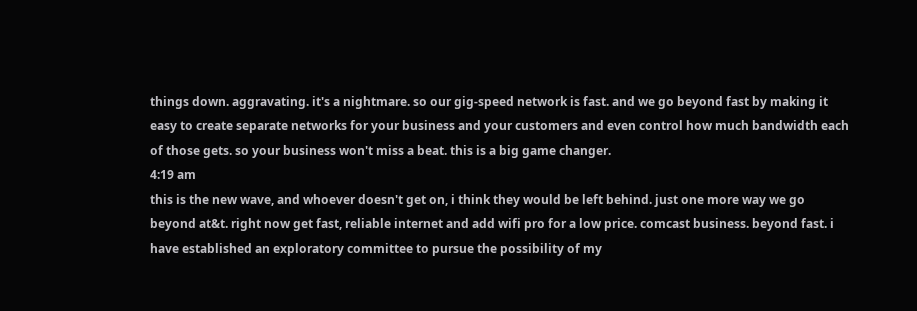things down. aggravating. it's a nightmare. so our gig-speed network is fast. and we go beyond fast by making it easy to create separate networks for your business and your customers and even control how much bandwidth each of those gets. so your business won't miss a beat. this is a big game changer.
4:19 am
this is the new wave, and whoever doesn't get on, i think they would be left behind. just one more way we go beyond at&t. right now get fast, reliable internet and add wifi pro for a low price. comcast business. beyond fast. i have established an exploratory committee to pursue the possibility of my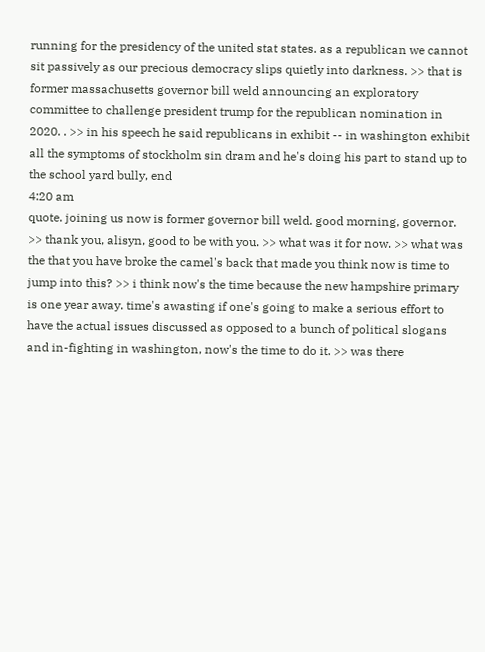running for the presidency of the united stat states. as a republican we cannot sit passively as our precious democracy slips quietly into darkness. >> that is former massachusetts governor bill weld announcing an exploratory committee to challenge president trump for the republican nomination in 2020. . >> in his speech he said republicans in exhibit -- in washington exhibit all the symptoms of stockholm sin dram and he's doing his part to stand up to the school yard bully, end
4:20 am
quote. joining us now is former governor bill weld. good morning, governor. >> thank you, alisyn, good to be with you. >> what was it for now. >> what was the that you have broke the camel's back that made you think now is time to jump into this? >> i think now's the time because the new hampshire primary is one year away. time's awasting if one's going to make a serious effort to have the actual issues discussed as opposed to a bunch of political slogans and in-fighting in washington, now's the time to do it. >> was there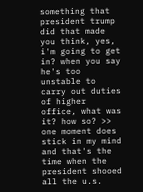something that president trump did that made you think, yes, i'm going to get in? when you say he's too unstable to carry out duties of higher office, what was it? how so? >> one moment does stick in my mind and that's the time when the president shooed all the u.s.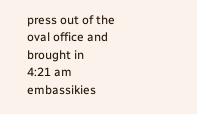press out of the oval office and brought in
4:21 am
embassikies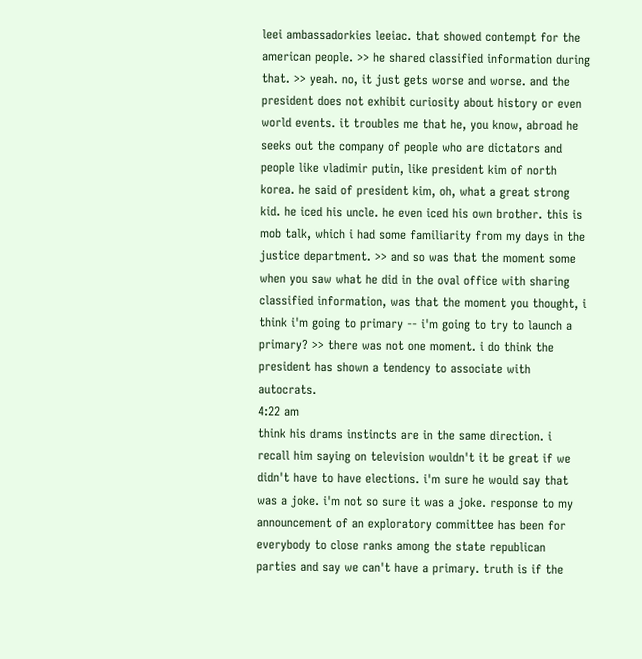leei ambassadorkies leeiac. that showed contempt for the american people. >> he shared classified information during that. >> yeah. no, it just gets worse and worse. and the president does not exhibit curiosity about history or even world events. it troubles me that he, you know, abroad he seeks out the company of people who are dictators and people like vladimir putin, like president kim of north korea. he said of president kim, oh, what a great strong kid. he iced his uncle. he even iced his own brother. this is mob talk, which i had some familiarity from my days in the justice department. >> and so was that the moment some when you saw what he did in the oval office with sharing classified information, was that the moment you thought, i think i'm going to primary -- i'm going to try to launch a primary? >> there was not one moment. i do think the president has shown a tendency to associate with autocrats.
4:22 am
think his drams instincts are in the same direction. i recall him saying on television wouldn't it be great if we didn't have to have elections. i'm sure he would say that was a joke. i'm not so sure it was a joke. response to my announcement of an exploratory committee has been for everybody to close ranks among the state republican parties and say we can't have a primary. truth is if the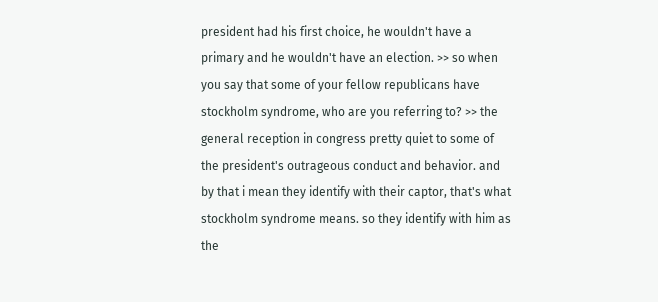president had his first choice, he wouldn't have a primary and he wouldn't have an election. >> so when you say that some of your fellow republicans have stockholm syndrome, who are you referring to? >> the general reception in congress pretty quiet to some of the president's outrageous conduct and behavior. and by that i mean they identify with their captor, that's what stockholm syndrome means. so they identify with him as the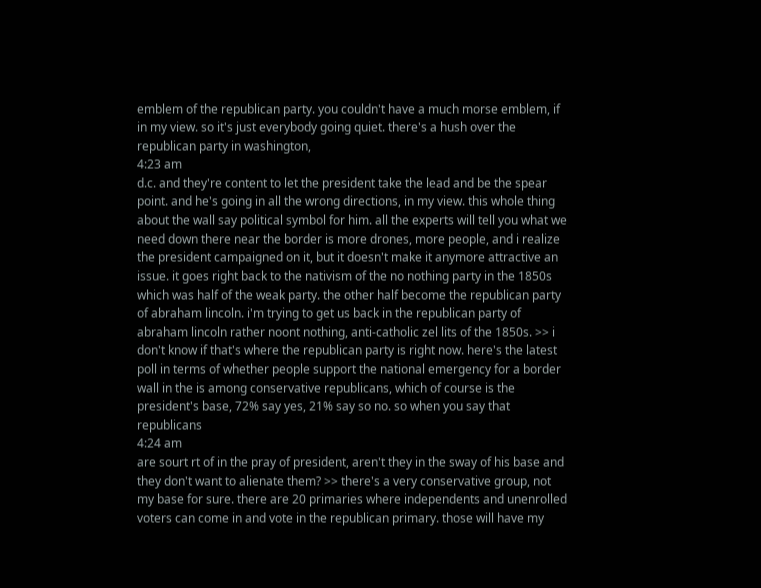emblem of the republican party. you couldn't have a much morse emblem, if in my view. so it's just everybody going quiet. there's a hush over the republican party in washington,
4:23 am
d.c. and they're content to let the president take the lead and be the spear point. and he's going in all the wrong directions, in my view. this whole thing about the wall say political symbol for him. all the experts will tell you what we need down there near the border is more drones, more people, and i realize the president campaigned on it, but it doesn't make it anymore attractive an issue. it goes right back to the nativism of the no nothing party in the 1850s which was half of the weak party. the other half become the republican party of abraham lincoln. i'm trying to get us back in the republican party of abraham lincoln rather noont nothing, anti-catholic zel lits of the 1850s. >> i don't know if that's where the republican party is right now. here's the latest poll in terms of whether people support the national emergency for a border wall in the is among conservative republicans, which of course is the president's base, 72% say yes, 21% say so no. so when you say that republicans
4:24 am
are sourt rt of in the pray of president, aren't they in the sway of his base and they don't want to alienate them? >> there's a very conservative group, not my base for sure. there are 20 primaries where independents and unenrolled voters can come in and vote in the republican primary. those will have my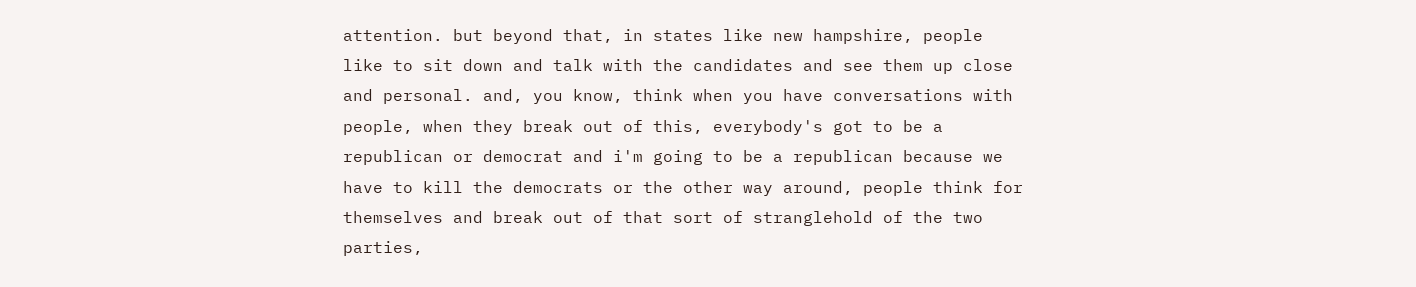attention. but beyond that, in states like new hampshire, people like to sit down and talk with the candidates and see them up close and personal. and, you know, think when you have conversations with people, when they break out of this, everybody's got to be a republican or democrat and i'm going to be a republican because we have to kill the democrats or the other way around, people think for themselves and break out of that sort of stranglehold of the two parties,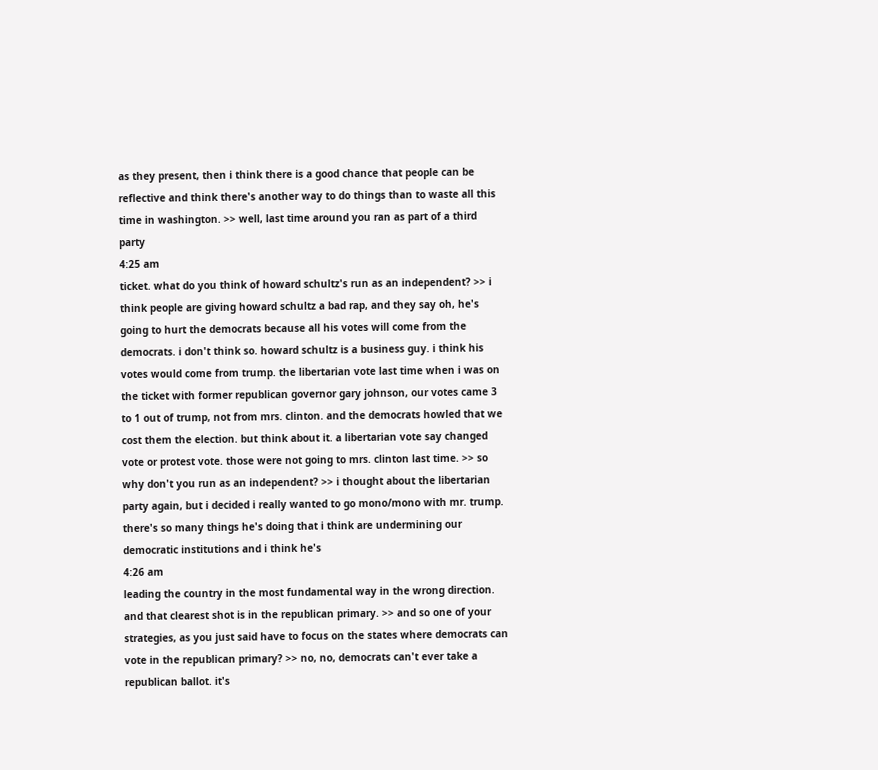as they present, then i think there is a good chance that people can be reflective and think there's another way to do things than to waste all this time in washington. >> well, last time around you ran as part of a third party
4:25 am
ticket. what do you think of howard schultz's run as an independent? >> i think people are giving howard schultz a bad rap, and they say oh, he's going to hurt the democrats because all his votes will come from the democrats. i don't think so. howard schultz is a business guy. i think his votes would come from trump. the libertarian vote last time when i was on the ticket with former republican governor gary johnson, our votes came 3 to 1 out of trump, not from mrs. clinton. and the democrats howled that we cost them the election. but think about it. a libertarian vote say changed vote or protest vote. those were not going to mrs. clinton last time. >> so why don't you run as an independent? >> i thought about the libertarian party again, but i decided i really wanted to go mono/mono with mr. trump. there's so many things he's doing that i think are undermining our democratic institutions and i think he's
4:26 am
leading the country in the most fundamental way in the wrong direction. and that clearest shot is in the republican primary. >> and so one of your strategies, as you just said have to focus on the states where democrats can vote in the republican primary? >> no, no, democrats can't ever take a republican ballot. it's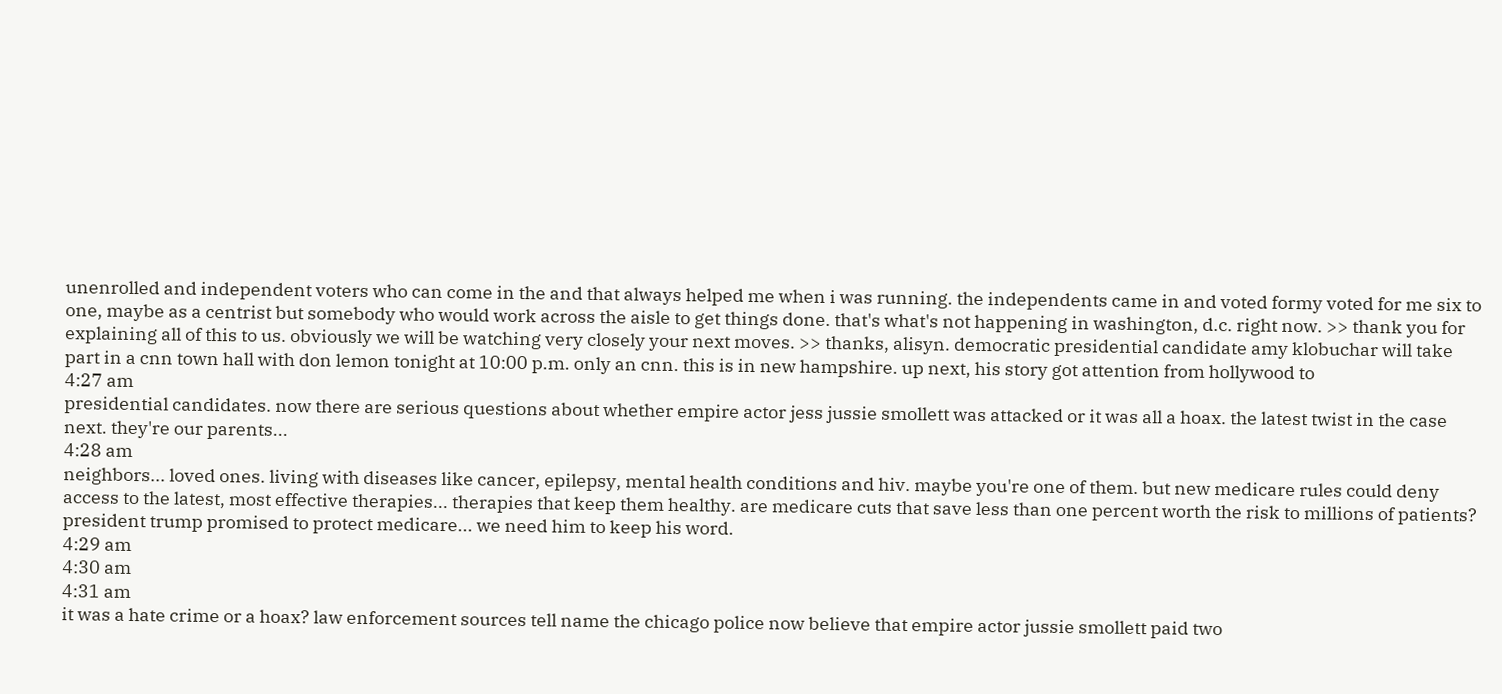unenrolled and independent voters who can come in the and that always helped me when i was running. the independents came in and voted formy voted for me six to one, maybe as a centrist but somebody who would work across the aisle to get things done. that's what's not happening in washington, d.c. right now. >> thank you for explaining all of this to us. obviously we will be watching very closely your next moves. >> thanks, alisyn. democratic presidential candidate amy klobuchar will take part in a cnn town hall with don lemon tonight at 10:00 p.m. only an cnn. this is in new hampshire. up next, his story got attention from hollywood to
4:27 am
presidential candidates. now there are serious questions about whether empire actor jess jussie smollett was attacked or it was all a hoax. the latest twist in the case next. they're our parents...
4:28 am
neighbors... loved ones. living with diseases like cancer, epilepsy, mental health conditions and hiv. maybe you're one of them. but new medicare rules could deny access to the latest, most effective therapies... therapies that keep them healthy. are medicare cuts that save less than one percent worth the risk to millions of patients? president trump promised to protect medicare... we need him to keep his word.
4:29 am
4:30 am
4:31 am
it was a hate crime or a hoax? law enforcement sources tell name the chicago police now believe that empire actor jussie smollett paid two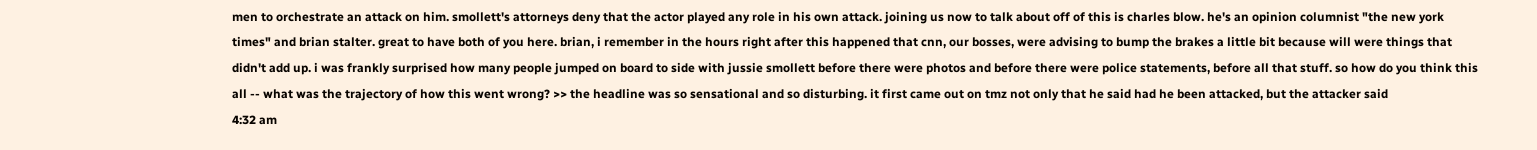men to orchestrate an attack on him. smollett's attorneys deny that the actor played any role in his own attack. joining us now to talk about off of this is charles blow. he's an opinion columnist "the new york times" and brian stalter. great to have both of you here. brian, i remember in the hours right after this happened that cnn, our bosses, were advising to bump the brakes a little bit because will were things that didn't add up. i was frankly surprised how many people jumped on board to side with jussie smollett before there were photos and before there were police statements, before all that stuff. so how do you think this all -- what was the trajectory of how this went wrong? >> the headline was so sensational and so disturbing. it first came out on tmz not only that he said had he been attacked, but the attacker said
4:32 am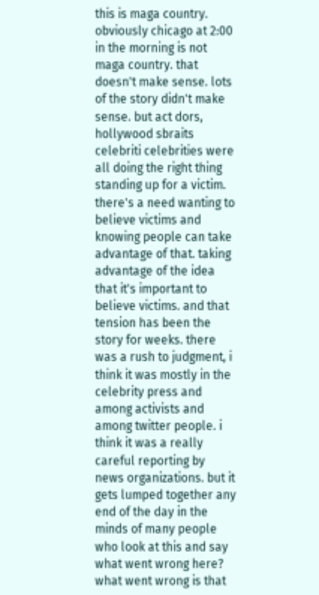this is maga country. obviously chicago at 2:00 in the morning is not maga country. that doesn't make sense. lots of the story didn't make sense. but act dors, hollywood sbraits celebriti celebrities were all doing the right thing standing up for a victim. there's a need wanting to believe victims and knowing people can take advantage of that. taking advantage of the idea that it's important to believe victims. and that tension has been the story for weeks. there was a rush to judgment, i think it was mostly in the celebrity press and among activists and among twitter people. i think it was a really careful reporting by news organizations. but it gets lumped together any end of the day in the minds of many people who look at this and say what went wrong here? what went wrong is that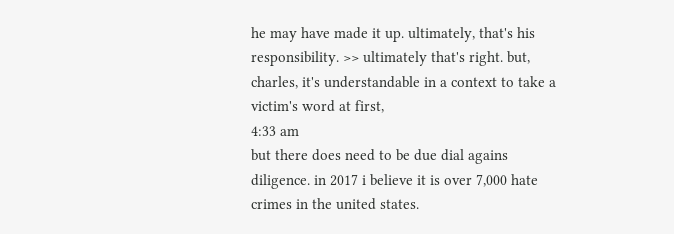he may have made it up. ultimately, that's his responsibility. >> ultimately that's right. but, charles, it's understandable in a context to take a victim's word at first,
4:33 am
but there does need to be due dial agains diligence. in 2017 i believe it is over 7,000 hate crimes in the united states.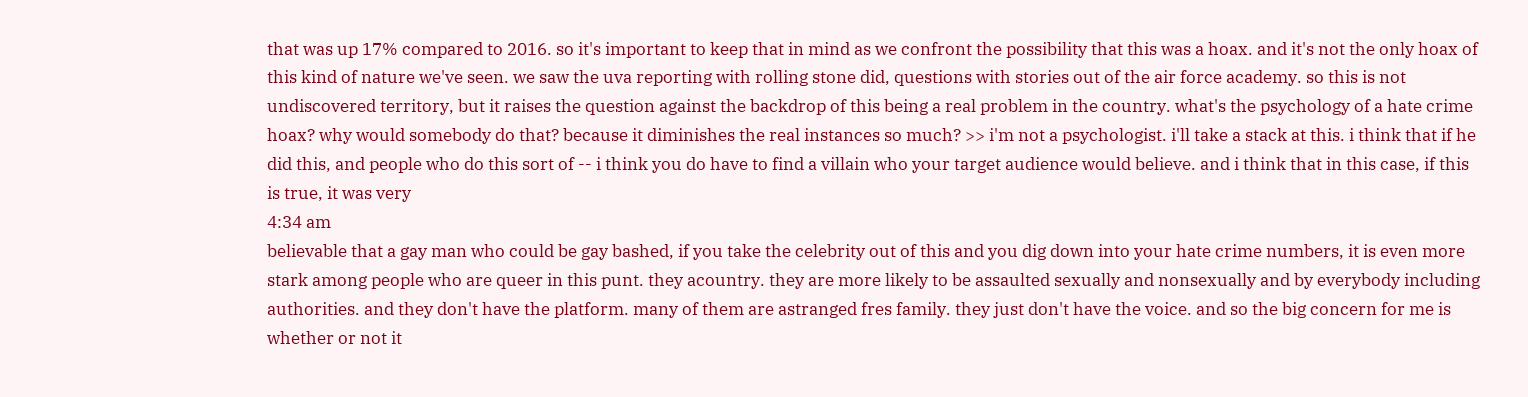that was up 17% compared to 2016. so it's important to keep that in mind as we confront the possibility that this was a hoax. and it's not the only hoax of this kind of nature we've seen. we saw the uva reporting with rolling stone did, questions with stories out of the air force academy. so this is not undiscovered territory, but it raises the question against the backdrop of this being a real problem in the country. what's the psychology of a hate crime hoax? why would somebody do that? because it diminishes the real instances so much? >> i'm not a psychologist. i'll take a stack at this. i think that if he did this, and people who do this sort of -- i think you do have to find a villain who your target audience would believe. and i think that in this case, if this is true, it was very
4:34 am
believable that a gay man who could be gay bashed, if you take the celebrity out of this and you dig down into your hate crime numbers, it is even more stark among people who are queer in this punt. they acountry. they are more likely to be assaulted sexually and nonsexually and by everybody including authorities. and they don't have the platform. many of them are astranged fres family. they just don't have the voice. and so the big concern for me is whether or not it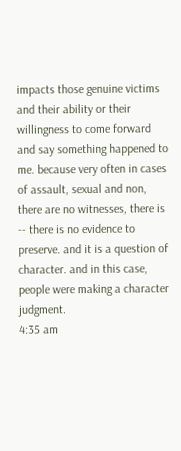impacts those genuine victims and their ability or their willingness to come forward and say something happened to me. because very often in cases of assault, sexual and non, there are no witnesses, there is -- there is no evidence to preserve. and it is a question of character. and in this case, people were making a character judgment.
4:35 am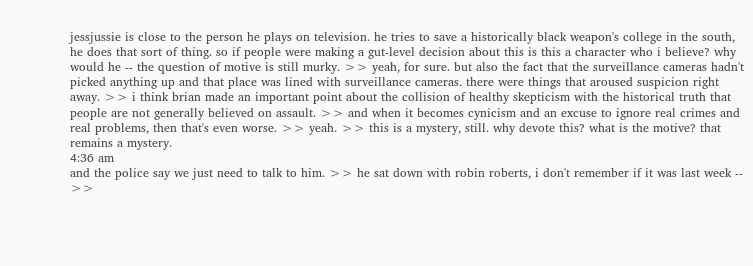jessjussie is close to the person he plays on television. he tries to save a historically black weapon's college in the south, he does that sort of thing. so if people were making a gut-level decision about this is this a character who i believe? why would he -- the question of motive is still murky. >> yeah, for sure. but also the fact that the surveillance cameras hadn't picked anything up and that place was lined with surveillance cameras. there were things that aroused suspicion right away. >> i think brian made an important point about the collision of healthy skepticism with the historical truth that people are not generally believed on assault. >> and when it becomes cynicism and an excuse to ignore real crimes and real problems, then that's even worse. >> yeah. >> this is a mystery, still. why devote this? what is the motive? that remains a mystery.
4:36 am
and the police say we just need to talk to him. >> he sat down with robin roberts, i don't remember if it was last week -- >>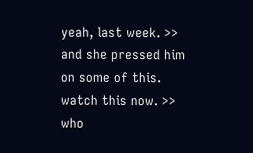yeah, last week. >> and she pressed him on some of this. watch this now. >> who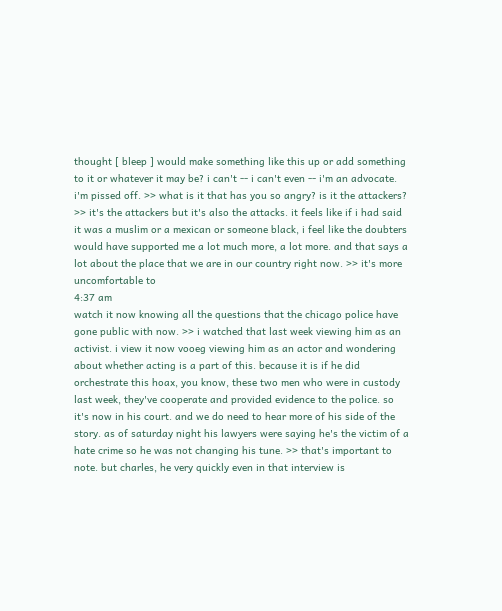thought [ bleep ] would make something like this up or add something to it or whatever it may be? i can't -- i can't even -- i'm an advocate. i'm pissed off. >> what is it that has you so angry? is it the attackers? >> it's the attackers but it's also the attacks. it feels like if i had said it was a muslim or a mexican or someone black, i feel like the doubters would have supported me a lot much more, a lot more. and that says a lot about the place that we are in our country right now. >> it's more uncomfortable to
4:37 am
watch it now knowing all the questions that the chicago police have gone public with now. >> i watched that last week viewing him as an activist. i view it now vooeg viewing him as an actor and wondering about whether acting is a part of this. because it is if he did orchestrate this hoax, you know, these two men who were in custody last week, they've cooperate and provided evidence to the police. so it's now in his court. and we do need to hear more of his side of the story. as of saturday night his lawyers were saying he's the victim of a hate crime so he was not changing his tune. >> that's important to note. but charles, he very quickly even in that interview is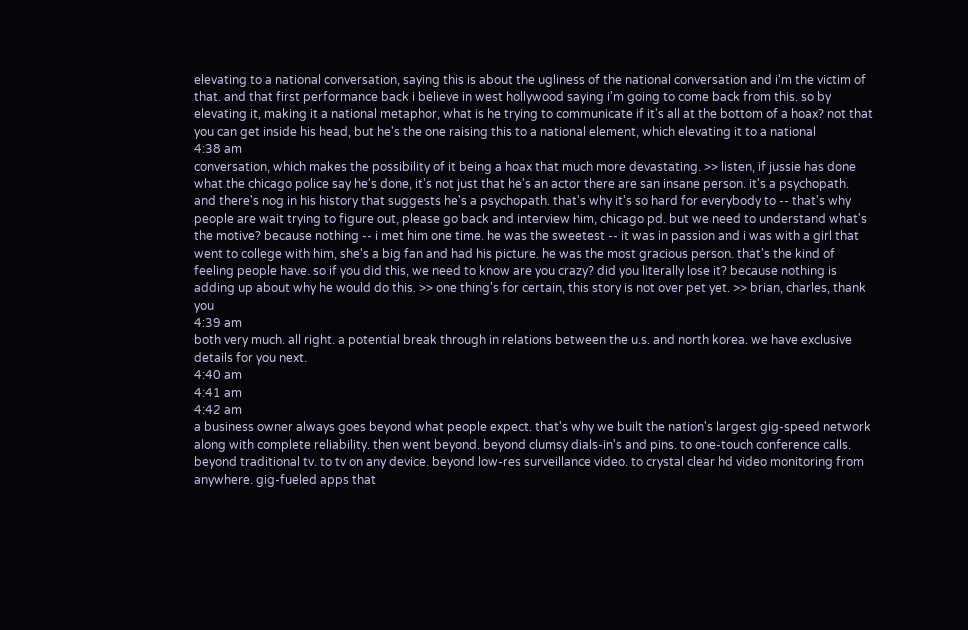elevating to a national conversation, saying this is about the ugliness of the national conversation and i'm the victim of that. and that first performance back i believe in west hollywood saying i'm going to come back from this. so by elevating it, making it a national metaphor, what is he trying to communicate if it's all at the bottom of a hoax? not that you can get inside his head, but he's the one raising this to a national element, which elevating it to a national
4:38 am
conversation, which makes the possibility of it being a hoax that much more devastating. >> listen, if jussie has done what the chicago police say he's done, it's not just that he's an actor there are san insane person. it's a psychopath. and there's nog in his history that suggests he's a psychopath. that's why it's so hard for everybody to -- that's why people are wait trying to figure out, please go back and interview him, chicago pd. but we need to understand what's the motive? because nothing -- i met him one time. he was the sweetest -- it was in passion and i was with a girl that went to college with him, she's a big fan and had his picture. he was the most gracious person. that's the kind of feeling people have. so if you did this, we need to know are you crazy? did you literally lose it? because nothing is adding up about why he would do this. >> one thing's for certain, this story is not over pet yet. >> brian, charles, thank you
4:39 am
both very much. all right. a potential break through in relations between the u.s. and north korea. we have exclusive details for you next.
4:40 am
4:41 am
4:42 am
a business owner always goes beyond what people expect. that's why we built the nation's largest gig-speed network along with complete reliability. then went beyond. beyond clumsy dials-in's and pins. to one-touch conference calls. beyond traditional tv. to tv on any device. beyond low-res surveillance video. to crystal clear hd video monitoring from anywhere. gig-fueled apps that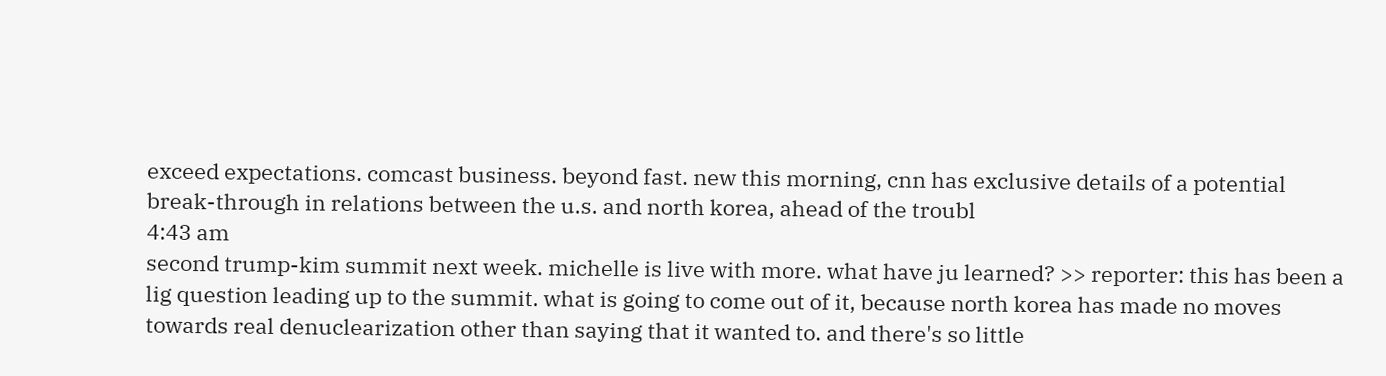exceed expectations. comcast business. beyond fast. new this morning, cnn has exclusive details of a potential break-through in relations between the u.s. and north korea, ahead of the troubl
4:43 am
second trump-kim summit next week. michelle is live with more. what have ju learned? >> reporter: this has been a lig question leading up to the summit. what is going to come out of it, because north korea has made no moves towards real denuclearization other than saying that it wanted to. and there's so little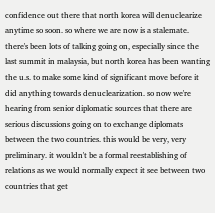confidence out there that north korea will denuclearize anytime so soon. so where we are now is a stalemate. there's been lots of talking going on, especially since the last summit in malaysia, but north korea has been wanting the u.s. to make some kind of significant move before it did anything towards denuclearization. so now we're hearing from senior diplomatic sources that there are serious discussions going on to exchange diplomats between the two countries. this would be very, very preliminary. it wouldn't be a formal reestablishing of relations as we would normally expect it see between two countries that get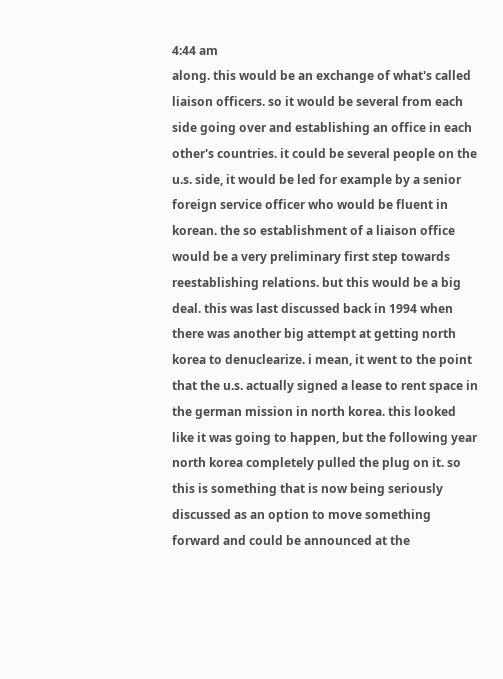4:44 am
along. this would be an exchange of what's called liaison officers. so it would be several from each side going over and establishing an office in each other's countries. it could be several people on the u.s. side, it would be led for example by a senior foreign service officer who would be fluent in korean. the so establishment of a liaison office would be a very preliminary first step towards reestablishing relations. but this would be a big deal. this was last discussed back in 1994 when there was another big attempt at getting north korea to denuclearize. i mean, it went to the point that the u.s. actually signed a lease to rent space in the german mission in north korea. this looked like it was going to happen, but the following year north korea completely pulled the plug on it. so this is something that is now being seriously discussed as an option to move something forward and could be announced at the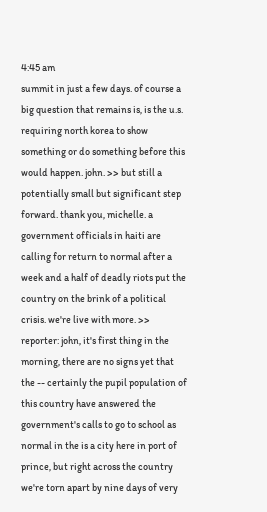4:45 am
summit in just a few days. of course a big question that remains is, is the u.s. requiring north korea to show something or do something before this would happen. john. >> but still a potentially small but significant step forward. thank you, michelle. a government officials in haiti are calling for return to normal after a week and a half of deadly riots put the country on the brink of a political crisis. we're live with more. >> reporter: john, it's first thing in the morning, there are no signs yet that the -- certainly the pupil population of this country have answered the government's calls to go to school as normal in the is a city here in port of prince, but right across the country we're torn apart by nine days of very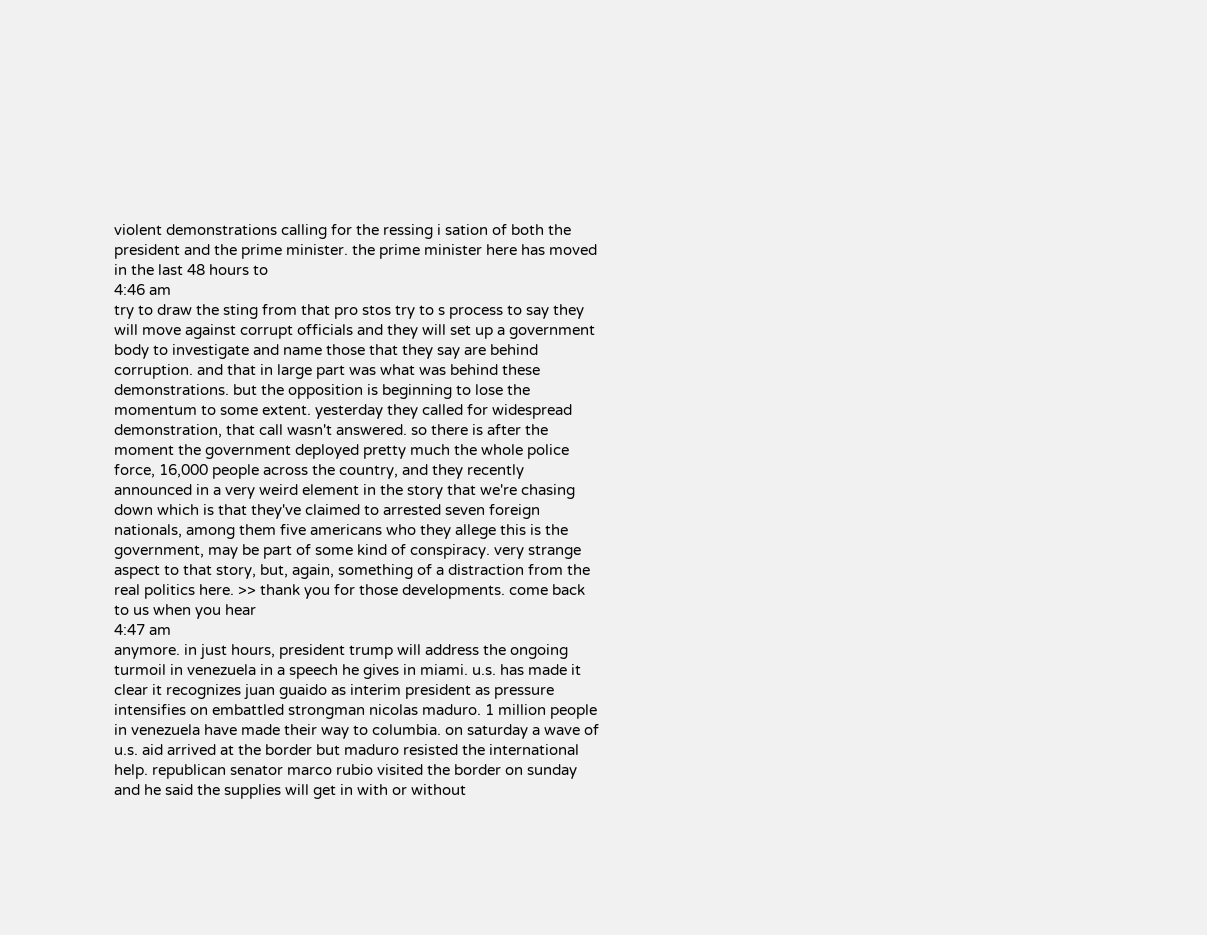violent demonstrations calling for the ressing i sation of both the president and the prime minister. the prime minister here has moved in the last 48 hours to
4:46 am
try to draw the sting from that pro stos try to s process to say they will move against corrupt officials and they will set up a government body to investigate and name those that they say are behind corruption. and that in large part was what was behind these demonstrations. but the opposition is beginning to lose the momentum to some extent. yesterday they called for widespread demonstration, that call wasn't answered. so there is after the moment the government deployed pretty much the whole police force, 16,000 people across the country, and they recently announced in a very weird element in the story that we're chasing down which is that they've claimed to arrested seven foreign nationals, among them five americans who they allege this is the government, may be part of some kind of conspiracy. very strange aspect to that story, but, again, something of a distraction from the real politics here. >> thank you for those developments. come back to us when you hear
4:47 am
anymore. in just hours, president trump will address the ongoing turmoil in venezuela in a speech he gives in miami. u.s. has made it clear it recognizes juan guaido as interim president as pressure intensifies on embattled strongman nicolas maduro. 1 million people in venezuela have made their way to columbia. on saturday a wave of u.s. aid arrived at the border but maduro resisted the international help. republican senator marco rubio visited the border on sunday and he said the supplies will get in with or without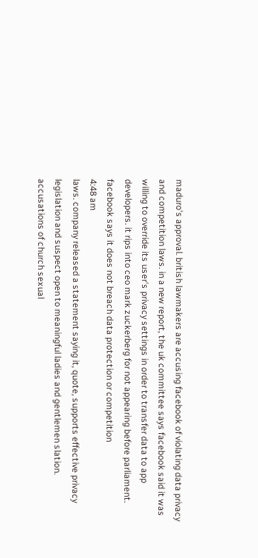maduro's approval. british lawmakers are accusing facebook of violating data privacy and competition laws. in a new report, the uk committee says facebook said it was willing to override its user's privacy settings in order to transfer data to app developers. it rips into ceo mark zuckerberg for not appearing before parliament. facebook says it does not breach data protection or competition
4:48 am
laws. company released a statement saying it, quote, supports effective privacy legislation and suspect open to meaningful ladies and gentlemen slation. accusations of church sexual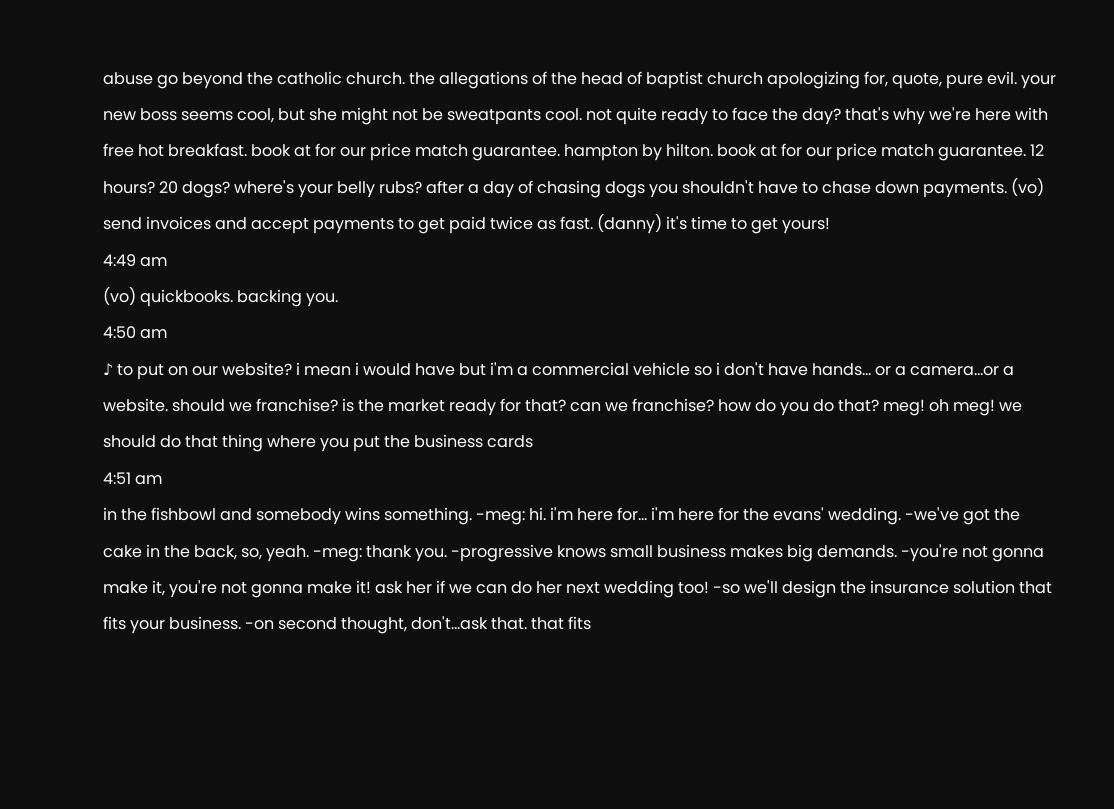abuse go beyond the catholic church. the allegations of the head of baptist church apologizing for, quote, pure evil. your new boss seems cool, but she might not be sweatpants cool. not quite ready to face the day? that's why we're here with free hot breakfast. book at for our price match guarantee. hampton by hilton. book at for our price match guarantee. 12 hours? 20 dogs? where's your belly rubs? after a day of chasing dogs you shouldn't have to chase down payments. (vo) send invoices and accept payments to get paid twice as fast. (danny) it's time to get yours!
4:49 am
(vo) quickbooks. backing you.
4:50 am
♪ to put on our website? i mean i would have but i'm a commercial vehicle so i don't have hands... or a camera...or a website. should we franchise? is the market ready for that? can we franchise? how do you do that? meg! oh meg! we should do that thing where you put the business cards
4:51 am
in the fishbowl and somebody wins something. -meg: hi. i'm here for... i'm here for the evans' wedding. -we've got the cake in the back, so, yeah. -meg: thank you. -progressive knows small business makes big demands. -you're not gonna make it, you're not gonna make it! ask her if we can do her next wedding too! -so we'll design the insurance solution that fits your business. -on second thought, don't...ask that. that fits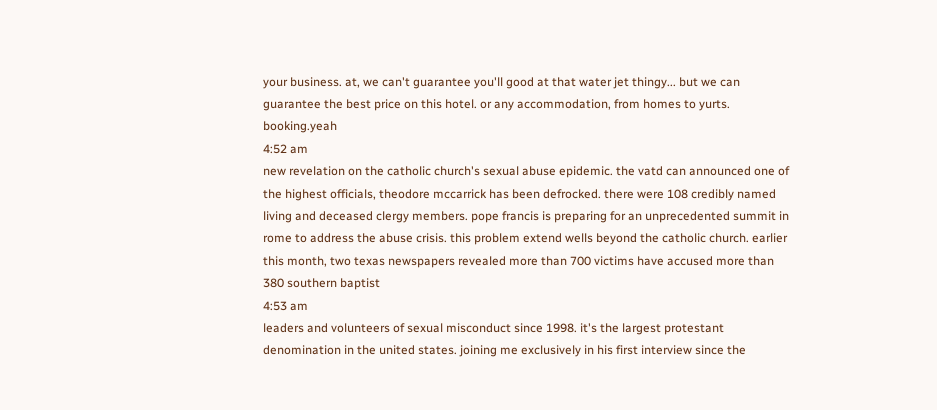your business. at, we can't guarantee you'll good at that water jet thingy... but we can guarantee the best price on this hotel. or any accommodation, from homes to yurts. booking.yeah
4:52 am
new revelation on the catholic church's sexual abuse epidemic. the vatd can announced one of the highest officials, theodore mccarrick has been defrocked. there were 108 credibly named living and deceased clergy members. pope francis is preparing for an unprecedented summit in rome to address the abuse crisis. this problem extend wells beyond the catholic church. earlier this month, two texas newspapers revealed more than 700 victims have accused more than 380 southern baptist
4:53 am
leaders and volunteers of sexual misconduct since 1998. it's the largest protestant denomination in the united states. joining me exclusively in his first interview since the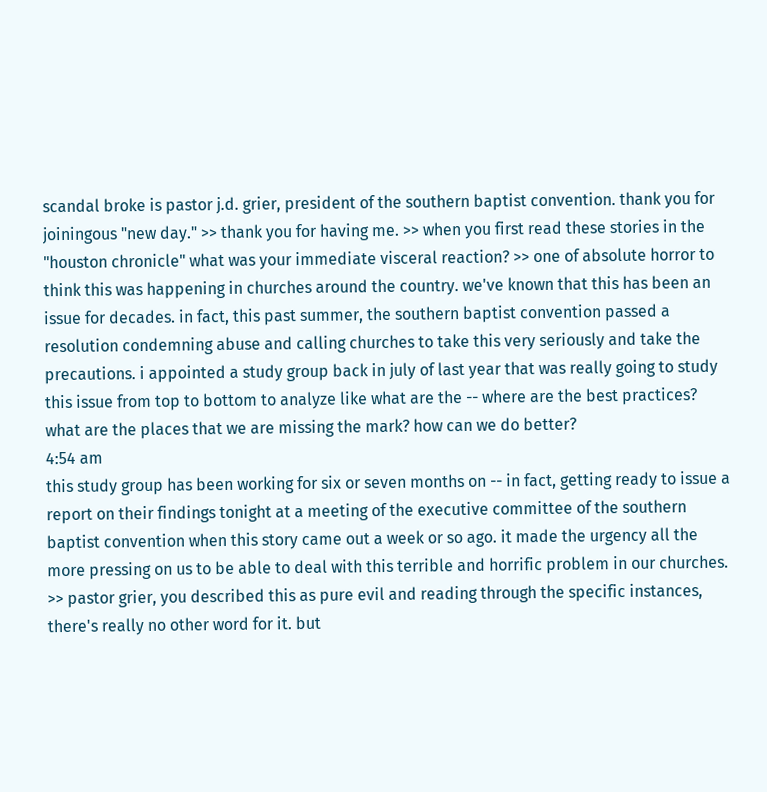scandal broke is pastor j.d. grier, president of the southern baptist convention. thank you for joiningous "new day." >> thank you for having me. >> when you first read these stories in the "houston chronicle" what was your immediate visceral reaction? >> one of absolute horror to think this was happening in churches around the country. we've known that this has been an issue for decades. in fact, this past summer, the southern baptist convention passed a resolution condemning abuse and calling churches to take this very seriously and take the precautions. i appointed a study group back in july of last year that was really going to study this issue from top to bottom to analyze like what are the -- where are the best practices? what are the places that we are missing the mark? how can we do better?
4:54 am
this study group has been working for six or seven months on -- in fact, getting ready to issue a report on their findings tonight at a meeting of the executive committee of the southern baptist convention when this story came out a week or so ago. it made the urgency all the more pressing on us to be able to deal with this terrible and horrific problem in our churches. >> pastor grier, you described this as pure evil and reading through the specific instances, there's really no other word for it. but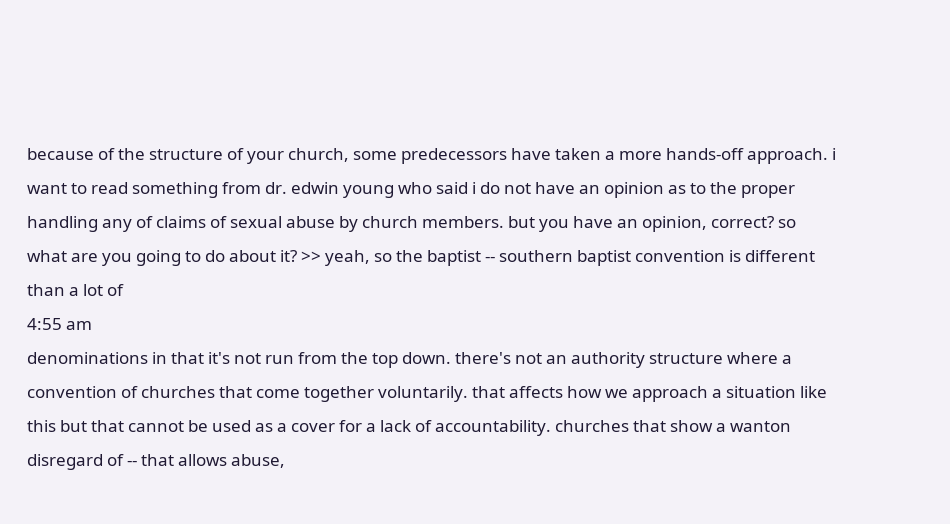because of the structure of your church, some predecessors have taken a more hands-off approach. i want to read something from dr. edwin young who said i do not have an opinion as to the proper handling any of claims of sexual abuse by church members. but you have an opinion, correct? so what are you going to do about it? >> yeah, so the baptist -- southern baptist convention is different than a lot of
4:55 am
denominations in that it's not run from the top down. there's not an authority structure where a convention of churches that come together voluntarily. that affects how we approach a situation like this but that cannot be used as a cover for a lack of accountability. churches that show a wanton disregard of -- that allows abuse,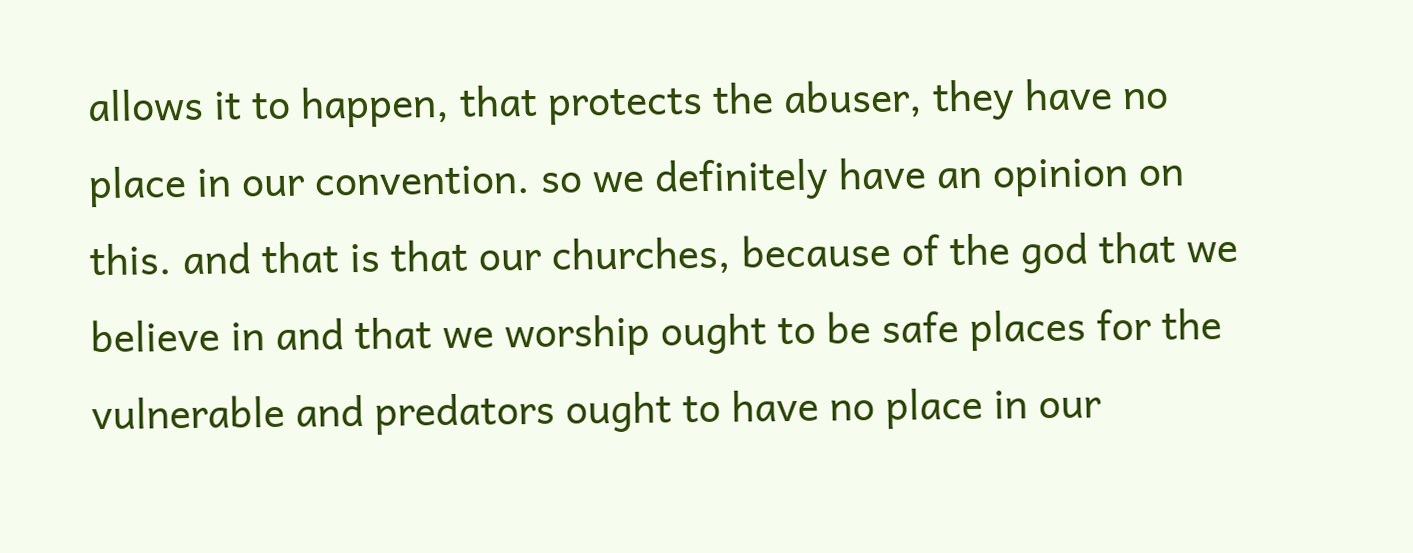allows it to happen, that protects the abuser, they have no place in our convention. so we definitely have an opinion on this. and that is that our churches, because of the god that we believe in and that we worship ought to be safe places for the vulnerable and predators ought to have no place in our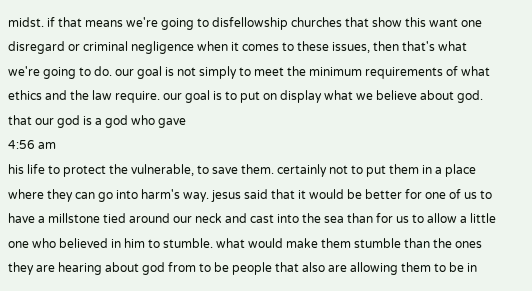midst. if that means we're going to disfellowship churches that show this want one disregard or criminal negligence when it comes to these issues, then that's what we're going to do. our goal is not simply to meet the minimum requirements of what ethics and the law require. our goal is to put on display what we believe about god. that our god is a god who gave
4:56 am
his life to protect the vulnerable, to save them. certainly not to put them in a place where they can go into harm's way. jesus said that it would be better for one of us to have a millstone tied around our neck and cast into the sea than for us to allow a little one who believed in him to stumble. what would make them stumble than the ones they are hearing about god from to be people that also are allowing them to be in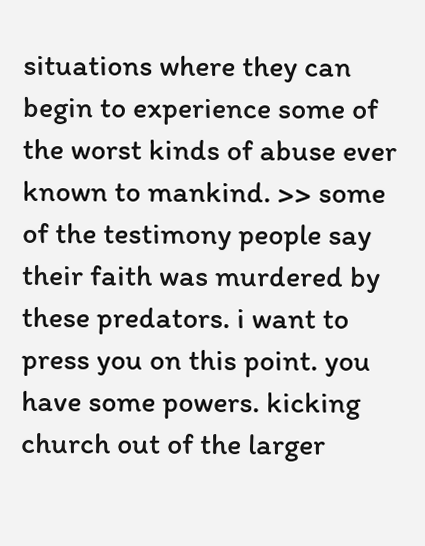situations where they can begin to experience some of the worst kinds of abuse ever known to mankind. >> some of the testimony people say their faith was murdered by these predators. i want to press you on this point. you have some powers. kicking church out of the larger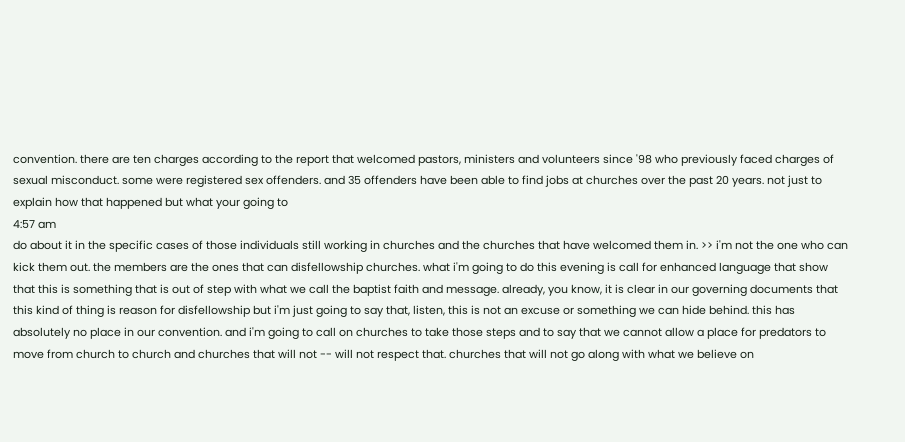convention. there are ten charges according to the report that welcomed pastors, ministers and volunteers since '98 who previously faced charges of sexual misconduct. some were registered sex offenders. and 35 offenders have been able to find jobs at churches over the past 20 years. not just to explain how that happened but what your going to
4:57 am
do about it in the specific cases of those individuals still working in churches and the churches that have welcomed them in. >> i'm not the one who can kick them out. the members are the ones that can disfellowship churches. what i'm going to do this evening is call for enhanced language that show that this is something that is out of step with what we call the baptist faith and message. already, you know, it is clear in our governing documents that this kind of thing is reason for disfellowship but i'm just going to say that, listen, this is not an excuse or something we can hide behind. this has absolutely no place in our convention. and i'm going to call on churches to take those steps and to say that we cannot allow a place for predators to move from church to church and churches that will not -- will not respect that. churches that will not go along with what we believe on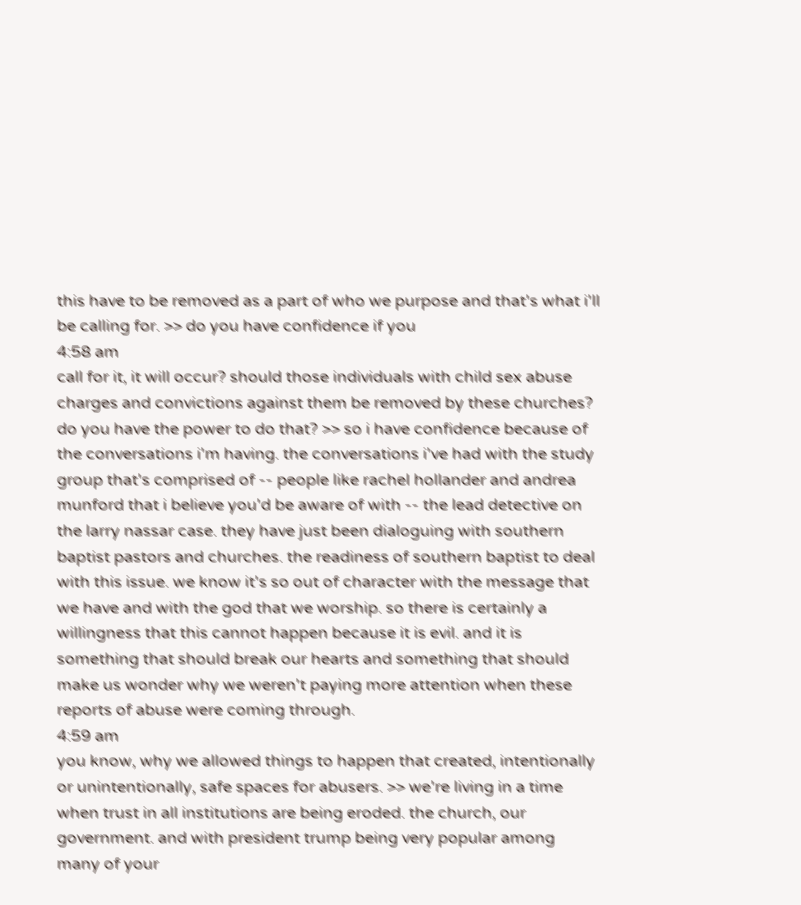this have to be removed as a part of who we purpose and that's what i'll be calling for. >> do you have confidence if you
4:58 am
call for it, it will occur? should those individuals with child sex abuse charges and convictions against them be removed by these churches? do you have the power to do that? >> so i have confidence because of the conversations i'm having. the conversations i've had with the study group that's comprised of -- people like rachel hollander and andrea munford that i believe you'd be aware of with -- the lead detective on the larry nassar case. they have just been dialoguing with southern baptist pastors and churches. the readiness of southern baptist to deal with this issue. we know it's so out of character with the message that we have and with the god that we worship. so there is certainly a willingness that this cannot happen because it is evil. and it is something that should break our hearts and something that should make us wonder why we weren't paying more attention when these reports of abuse were coming through.
4:59 am
you know, why we allowed things to happen that created, intentionally or unintentionally, safe spaces for abusers. >> we're living in a time when trust in all institutions are being eroded. the church, our government. and with president trump being very popular among many of your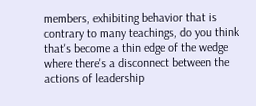members, exhibiting behavior that is contrary to many teachings, do you think that's become a thin edge of the wedge where there's a disconnect between the actions of leadership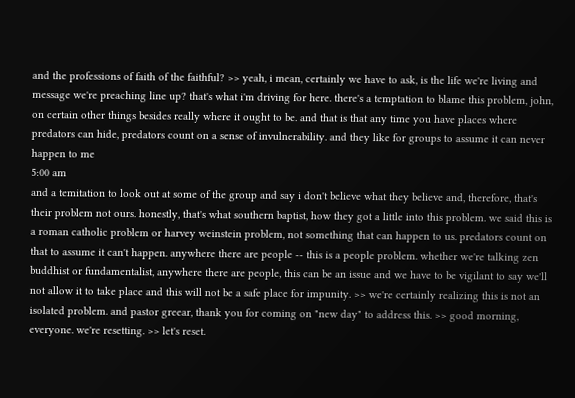and the professions of faith of the faithful? >> yeah, i mean, certainly we have to ask, is the life we're living and message we're preaching line up? that's what i'm driving for here. there's a temptation to blame this problem, john, on certain other things besides really where it ought to be. and that is that any time you have places where predators can hide, predators count on a sense of invulnerability. and they like for groups to assume it can never happen to me
5:00 am
and a temitation to look out at some of the group and say i don't believe what they believe and, therefore, that's their problem not ours. honestly, that's what southern baptist, how they got a little into this problem. we said this is a roman catholic problem or harvey weinstein problem, not something that can happen to us. predators count on that to assume it can't happen. anywhere there are people -- this is a people problem. whether we're talking zen buddhist or fundamentalist, anywhere there are people, this can be an issue and we have to be vigilant to say we'll not allow it to take place and this will not be a safe place for impunity. >> we're certainly realizing this is not an isolated problem. and pastor greear, thank you for coming on "new day" to address this. >> good morning, everyone. we're resetting. >> let's reset.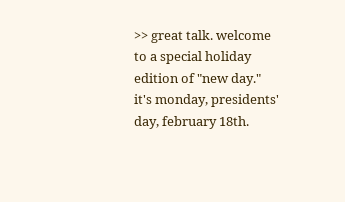>> great talk. welcome to a special holiday edition of "new day." it's monday, presidents' day, february 18th.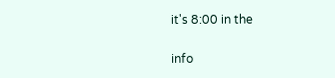it's 8:00 in the


info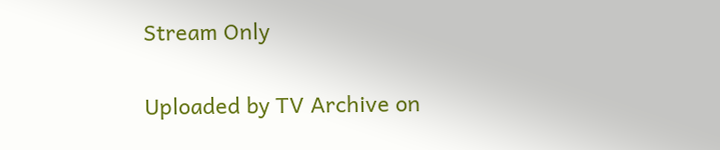Stream Only

Uploaded by TV Archive on